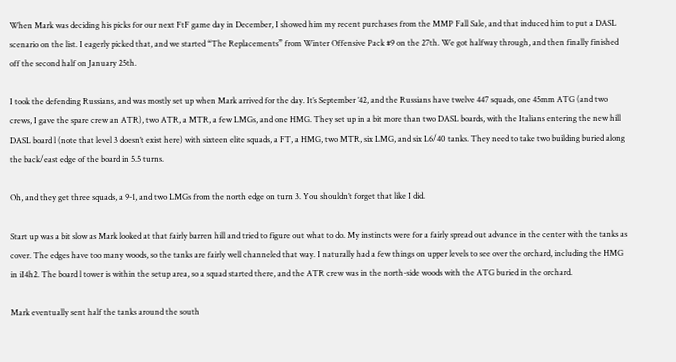When Mark was deciding his picks for our next FtF game day in December, I showed him my recent purchases from the MMP Fall Sale, and that induced him to put a DASL scenario on the list. I eagerly picked that, and we started “The Replacements” from Winter Offensive Pack #9 on the 27th. We got halfway through, and then finally finished off the second half on January 25th.

I took the defending Russians, and was mostly set up when Mark arrived for the day. It’s September ’42, and the Russians have twelve 447 squads, one 45mm ATG (and two crews, I gave the spare crew an ATR), two ATR, a MTR, a few LMGs, and one HMG. They set up in a bit more than two DASL boards, with the Italians entering the new hill DASL board l (note that level 3 doesn’t exist here) with sixteen elite squads, a FT, a HMG, two MTR, six LMG, and six L6/40 tanks. They need to take two building buried along the back/east edge of the board in 5.5 turns.

Oh, and they get three squads, a 9-1, and two LMGs from the north edge on turn 3. You shouldn’t forget that like I did.

Start up was a bit slow as Mark looked at that fairly barren hill and tried to figure out what to do. My instincts were for a fairly spread out advance in the center with the tanks as cover. The edges have too many woods, so the tanks are fairly well channeled that way. I naturally had a few things on upper levels to see over the orchard, including the HMG in iI4h2. The board l tower is within the setup area, so a squad started there, and the ATR crew was in the north-side woods with the ATG buried in the orchard.

Mark eventually sent half the tanks around the south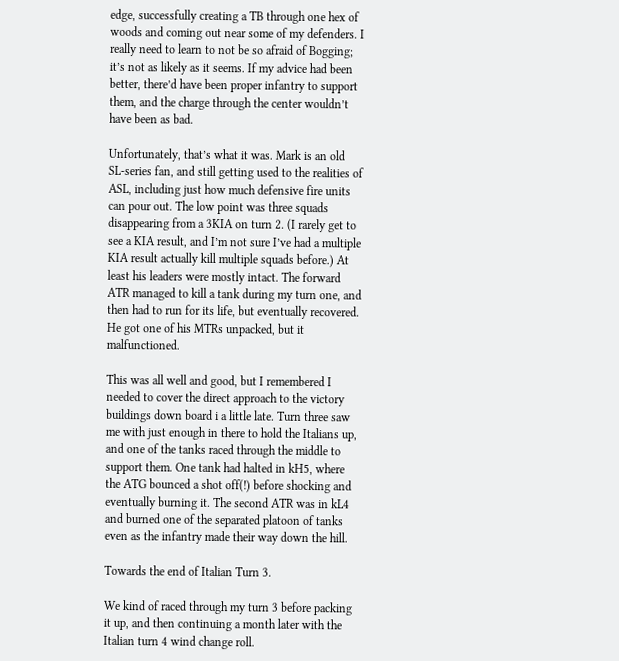edge, successfully creating a TB through one hex of woods and coming out near some of my defenders. I really need to learn to not be so afraid of Bogging; it’s not as likely as it seems. If my advice had been better, there’d have been proper infantry to support them, and the charge through the center wouldn’t have been as bad.

Unfortunately, that’s what it was. Mark is an old SL-series fan, and still getting used to the realities of ASL, including just how much defensive fire units can pour out. The low point was three squads disappearing from a 3KIA on turn 2. (I rarely get to see a KIA result, and I’m not sure I’ve had a multiple KIA result actually kill multiple squads before.) At least his leaders were mostly intact. The forward ATR managed to kill a tank during my turn one, and then had to run for its life, but eventually recovered. He got one of his MTRs unpacked, but it malfunctioned.

This was all well and good, but I remembered I needed to cover the direct approach to the victory buildings down board i a little late. Turn three saw me with just enough in there to hold the Italians up, and one of the tanks raced through the middle to support them. One tank had halted in kH5, where the ATG bounced a shot off(!) before shocking and eventually burning it. The second ATR was in kL4 and burned one of the separated platoon of tanks even as the infantry made their way down the hill.

Towards the end of Italian Turn 3.

We kind of raced through my turn 3 before packing it up, and then continuing a month later with the Italian turn 4 wind change roll.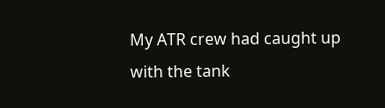My ATR crew had caught up with the tank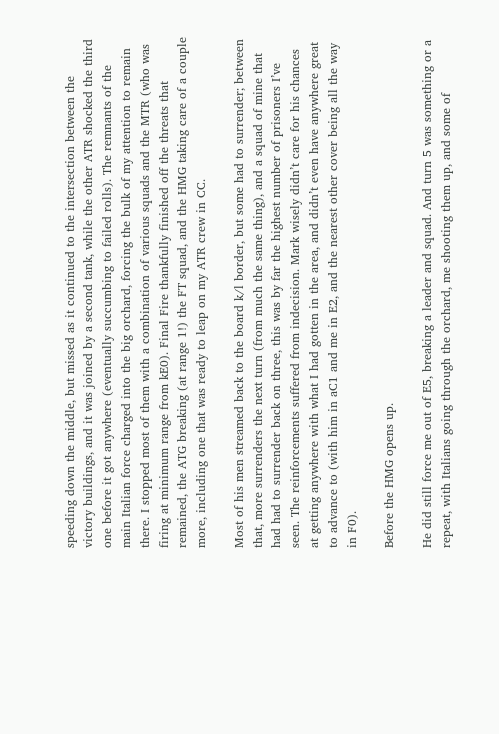speeding down the middle, but missed as it continued to the intersection between the victory buildings, and it was joined by a second tank, while the other ATR shocked the third one before it got anywhere (eventually succumbing to failed rolls). The remnants of the main Italian force charged into the big orchard, forcing the bulk of my attention to remain there. I stopped most of them with a combination of various squads and the MTR (who was firing at minimum range from kE0). Final Fire thankfully finished off the threats that remained, the ATG breaking (at range 1!) the FT squad, and the HMG taking care of a couple more, including one that was ready to leap on my ATR crew in CC.

Most of his men streamed back to the board k/l border, but some had to surrender; between that, more surrenders the next turn (from much the same thing), and a squad of mine that had had to surrender back on three, this was by far the highest number of prisoners I’ve seen. The reinforcements suffered from indecision. Mark wisely didn’t care for his chances at getting anywhere with what I had gotten in the area, and didn’t even have anywhere great to advance to (with him in aC1 and me in E2, and the nearest other cover being all the way in F0).

Before the HMG opens up.

He did still force me out of E5, breaking a leader and squad. And turn 5 was something or a repeat, with Italians going through the orchard, me shooting them up, and some of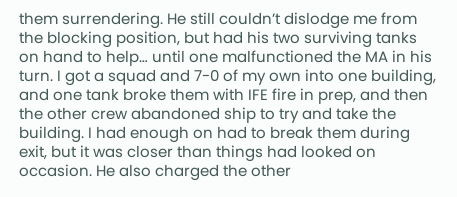them surrendering. He still couldn’t dislodge me from the blocking position, but had his two surviving tanks on hand to help… until one malfunctioned the MA in his turn. I got a squad and 7-0 of my own into one building, and one tank broke them with IFE fire in prep, and then the other crew abandoned ship to try and take the building. I had enough on had to break them during exit, but it was closer than things had looked on occasion. He also charged the other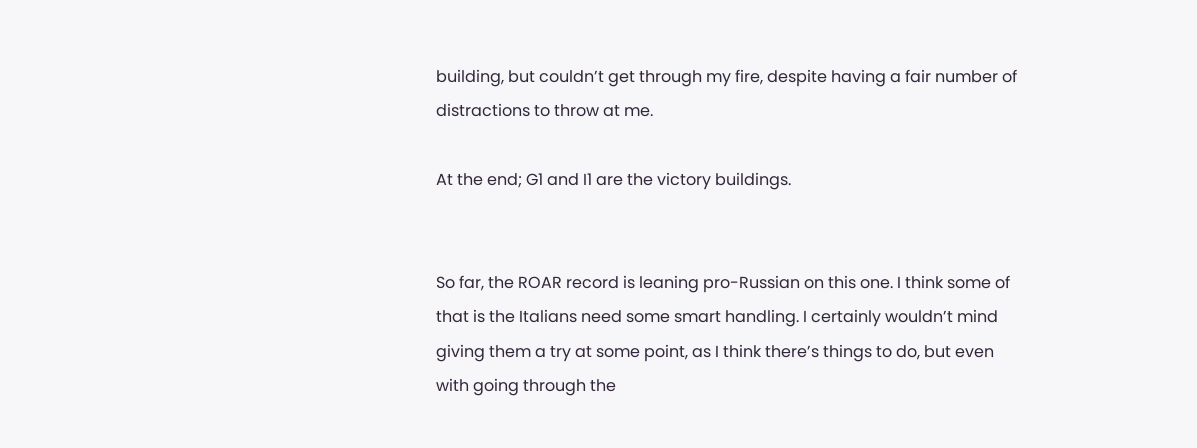building, but couldn’t get through my fire, despite having a fair number of distractions to throw at me.

At the end; G1 and I1 are the victory buildings.


So far, the ROAR record is leaning pro-Russian on this one. I think some of that is the Italians need some smart handling. I certainly wouldn’t mind giving them a try at some point, as I think there’s things to do, but even with going through the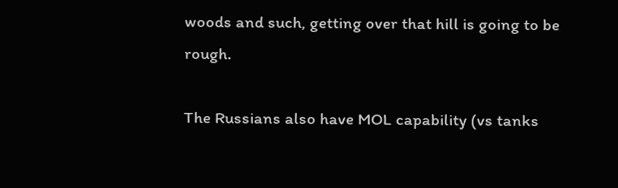woods and such, getting over that hill is going to be rough.

The Russians also have MOL capability (vs tanks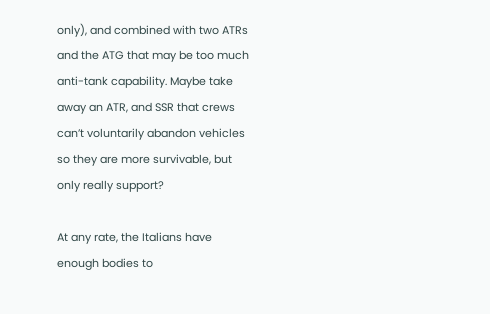only), and combined with two ATRs and the ATG that may be too much anti-tank capability. Maybe take away an ATR, and SSR that crews can’t voluntarily abandon vehicles so they are more survivable, but only really support?

At any rate, the Italians have enough bodies to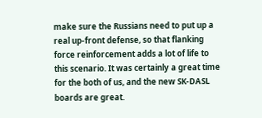make sure the Russians need to put up a real up-front defense, so that flanking force reinforcement adds a lot of life to this scenario. It was certainly a great time for the both of us, and the new SK-DASL boards are great.